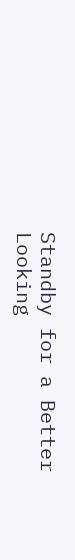Standby for a Better Looking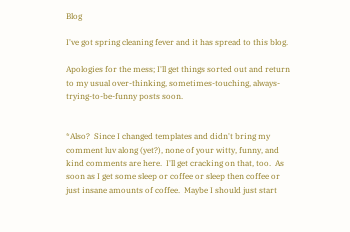Blog

I've got spring cleaning fever and it has spread to this blog.

Apologies for the mess; I'll get things sorted out and return to my usual over-thinking, sometimes-touching, always-trying-to-be-funny posts soon.


*Also?  Since I changed templates and didn't bring my comment luv along (yet?), none of your witty, funny, and kind comments are here.  I'll get cracking on that, too.  As soon as I get some sleep or coffee or sleep then coffee or just insane amounts of coffee.  Maybe I should just start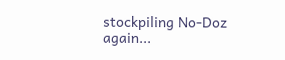stockpiling No-Doz again...